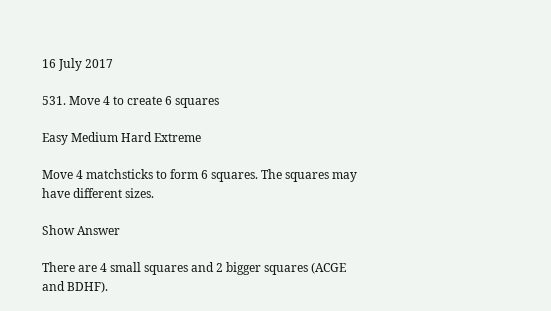16 July 2017

531. Move 4 to create 6 squares

Easy Medium Hard Extreme

Move 4 matchsticks to form 6 squares. The squares may have different sizes.

Show Answer

There are 4 small squares and 2 bigger squares (ACGE and BDHF).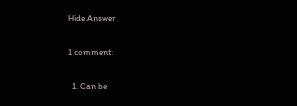Hide Answer

1 comment:

  1. Can be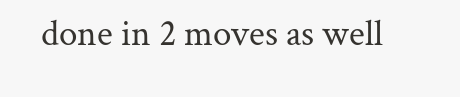done in 2 moves as well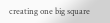creating one big square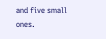and five small ones.